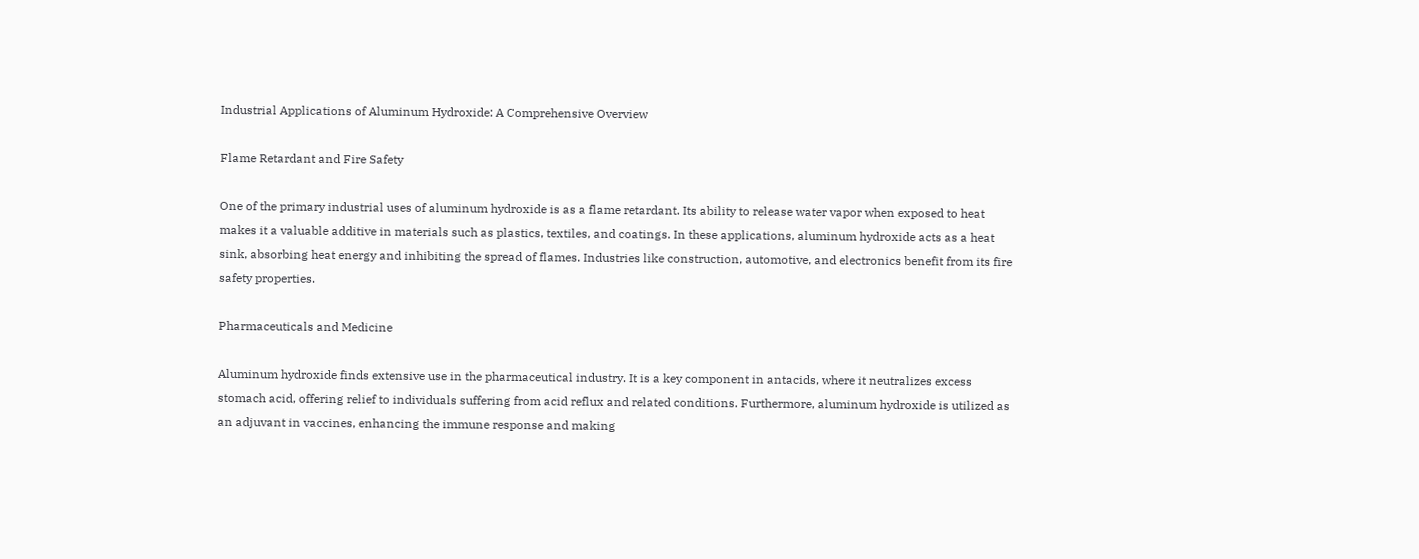Industrial Applications of Aluminum Hydroxide: A Comprehensive Overview

Flame Retardant and Fire Safety

One of the primary industrial uses of aluminum hydroxide is as a flame retardant. Its ability to release water vapor when exposed to heat makes it a valuable additive in materials such as plastics, textiles, and coatings. In these applications, aluminum hydroxide acts as a heat sink, absorbing heat energy and inhibiting the spread of flames. Industries like construction, automotive, and electronics benefit from its fire safety properties.

Pharmaceuticals and Medicine

Aluminum hydroxide finds extensive use in the pharmaceutical industry. It is a key component in antacids, where it neutralizes excess stomach acid, offering relief to individuals suffering from acid reflux and related conditions. Furthermore, aluminum hydroxide is utilized as an adjuvant in vaccines, enhancing the immune response and making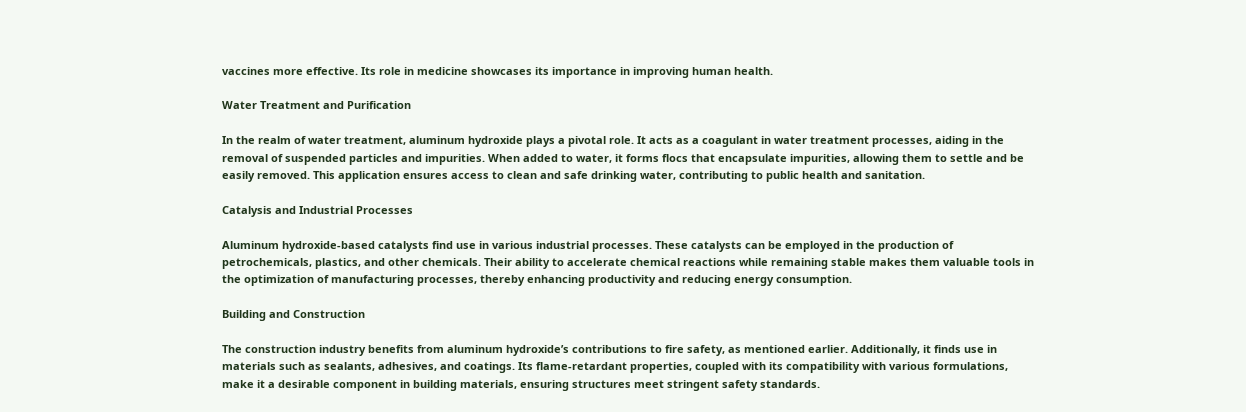vaccines more effective. Its role in medicine showcases its importance in improving human health.

Water Treatment and Purification

In the realm of water treatment, aluminum hydroxide plays a pivotal role. It acts as a coagulant in water treatment processes, aiding in the removal of suspended particles and impurities. When added to water, it forms flocs that encapsulate impurities, allowing them to settle and be easily removed. This application ensures access to clean and safe drinking water, contributing to public health and sanitation.

Catalysis and Industrial Processes

Aluminum hydroxide-based catalysts find use in various industrial processes. These catalysts can be employed in the production of petrochemicals, plastics, and other chemicals. Their ability to accelerate chemical reactions while remaining stable makes them valuable tools in the optimization of manufacturing processes, thereby enhancing productivity and reducing energy consumption.

Building and Construction

The construction industry benefits from aluminum hydroxide’s contributions to fire safety, as mentioned earlier. Additionally, it finds use in materials such as sealants, adhesives, and coatings. Its flame-retardant properties, coupled with its compatibility with various formulations, make it a desirable component in building materials, ensuring structures meet stringent safety standards.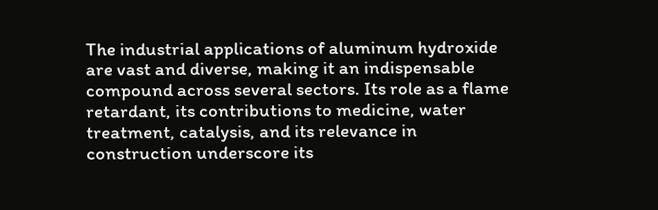The industrial applications of aluminum hydroxide are vast and diverse, making it an indispensable compound across several sectors. Its role as a flame retardant, its contributions to medicine, water treatment, catalysis, and its relevance in construction underscore its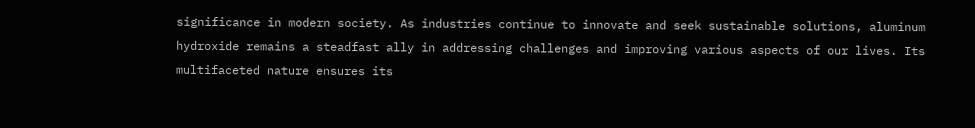significance in modern society. As industries continue to innovate and seek sustainable solutions, aluminum hydroxide remains a steadfast ally in addressing challenges and improving various aspects of our lives. Its multifaceted nature ensures its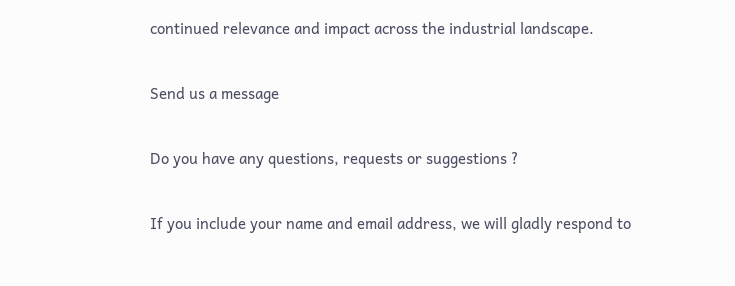continued relevance and impact across the industrial landscape.

Send us a message

Do you have any questions, requests or suggestions ?

If you include your name and email address, we will gladly respond to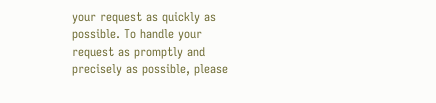your request as quickly as possible. To handle your request as promptly and precisely as possible, please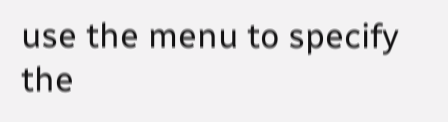use the menu to specify the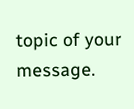topic of your message.